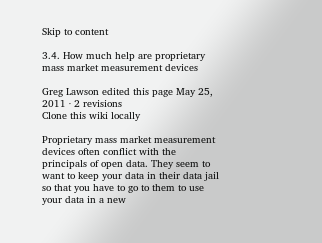Skip to content

3.4. How much help are proprietary mass market measurement devices

Greg Lawson edited this page May 25, 2011 · 2 revisions
Clone this wiki locally

Proprietary mass market measurement devices often conflict with the principals of open data. They seem to want to keep your data in their data jail so that you have to go to them to use your data in a new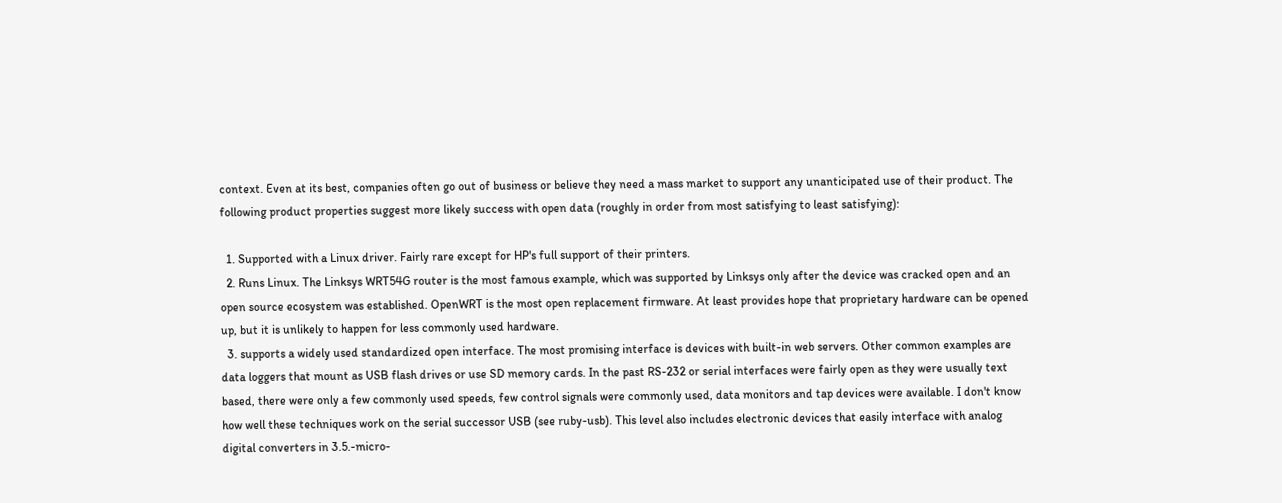context. Even at its best, companies often go out of business or believe they need a mass market to support any unanticipated use of their product. The following product properties suggest more likely success with open data (roughly in order from most satisfying to least satisfying):

  1. Supported with a Linux driver. Fairly rare except for HP's full support of their printers.
  2. Runs Linux. The Linksys WRT54G router is the most famous example, which was supported by Linksys only after the device was cracked open and an open source ecosystem was established. OpenWRT is the most open replacement firmware. At least provides hope that proprietary hardware can be opened up, but it is unlikely to happen for less commonly used hardware.
  3. supports a widely used standardized open interface. The most promising interface is devices with built-in web servers. Other common examples are data loggers that mount as USB flash drives or use SD memory cards. In the past RS-232 or serial interfaces were fairly open as they were usually text based, there were only a few commonly used speeds, few control signals were commonly used, data monitors and tap devices were available. I don't know how well these techniques work on the serial successor USB (see ruby-usb). This level also includes electronic devices that easily interface with analog digital converters in 3.5.-micro-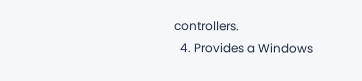controllers.
  4. Provides a Windows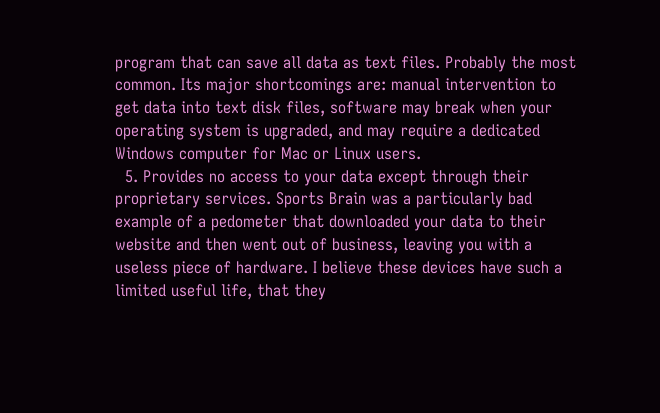program that can save all data as text files. Probably the most common. Its major shortcomings are: manual intervention to get data into text disk files, software may break when your operating system is upgraded, and may require a dedicated Windows computer for Mac or Linux users.
  5. Provides no access to your data except through their proprietary services. Sports Brain was a particularly bad example of a pedometer that downloaded your data to their website and then went out of business, leaving you with a useless piece of hardware. I believe these devices have such a limited useful life, that they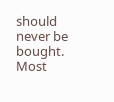should never be bought. Most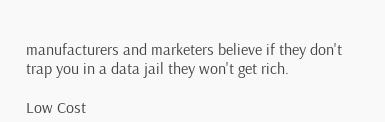manufacturers and marketers believe if they don't trap you in a data jail they won't get rich.

Low Cost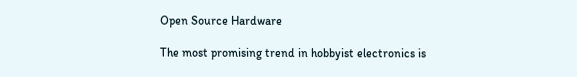Open Source Hardware

The most promising trend in hobbyist electronics is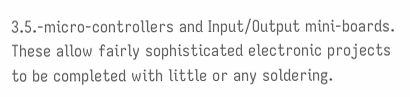3.5.-micro-controllers and Input/Output mini-boards. These allow fairly sophisticated electronic projects to be completed with little or any soldering.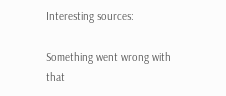Interesting sources:

Something went wrong with that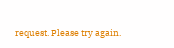request. Please try again.